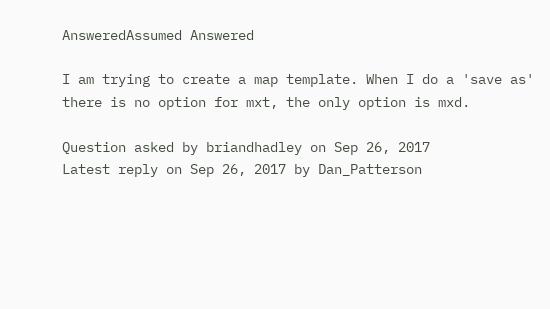AnsweredAssumed Answered

I am trying to create a map template. When I do a 'save as' there is no option for mxt, the only option is mxd.

Question asked by briandhadley on Sep 26, 2017
Latest reply on Sep 26, 2017 by Dan_Patterson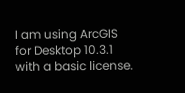I am using ArcGIS for Desktop 10.3.1 with a basic license.